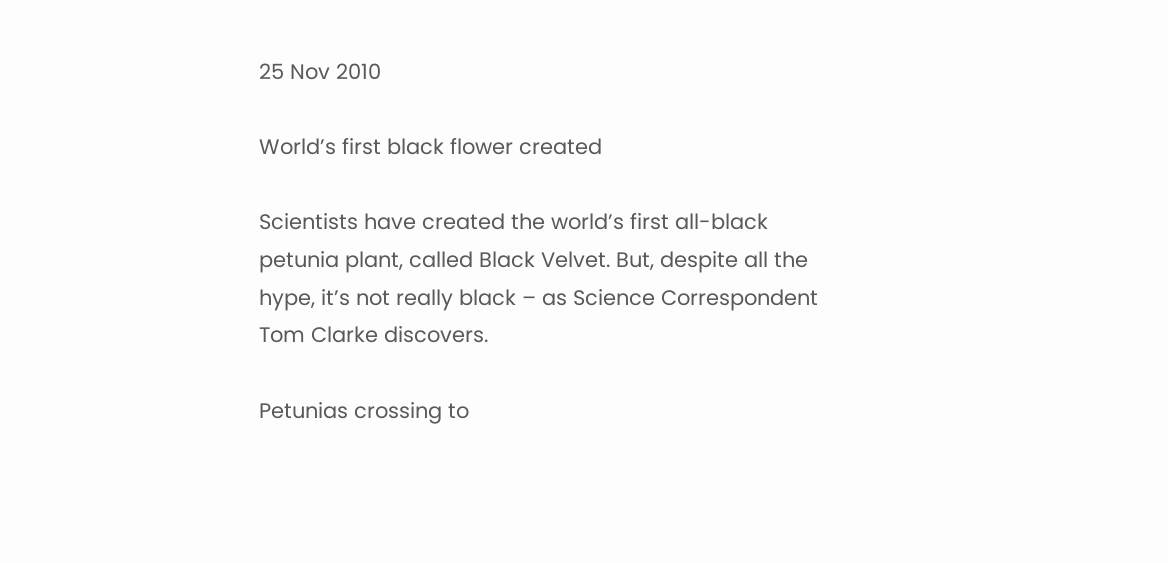25 Nov 2010

World’s first black flower created

Scientists have created the world’s first all-black petunia plant, called Black Velvet. But, despite all the hype, it’s not really black – as Science Correspondent Tom Clarke discovers.

Petunias crossing to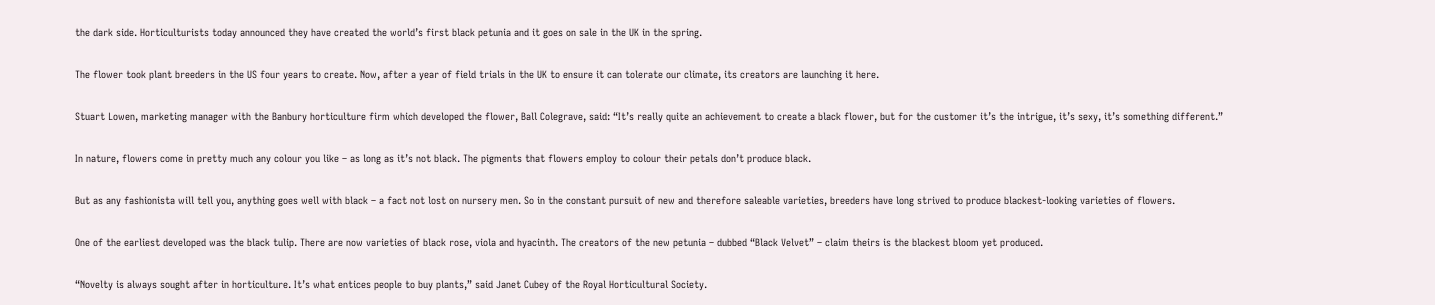the dark side. Horticulturists today announced they have created the world’s first black petunia and it goes on sale in the UK in the spring.

The flower took plant breeders in the US four years to create. Now, after a year of field trials in the UK to ensure it can tolerate our climate, its creators are launching it here.

Stuart Lowen, marketing manager with the Banbury horticulture firm which developed the flower, Ball Colegrave, said: “It’s really quite an achievement to create a black flower, but for the customer it’s the intrigue, it’s sexy, it’s something different.”

In nature, flowers come in pretty much any colour you like – as long as it’s not black. The pigments that flowers employ to colour their petals don’t produce black.

But as any fashionista will tell you, anything goes well with black – a fact not lost on nursery men. So in the constant pursuit of new and therefore saleable varieties, breeders have long strived to produce blackest-looking varieties of flowers.

One of the earliest developed was the black tulip. There are now varieties of black rose, viola and hyacinth. The creators of the new petunia – dubbed “Black Velvet” – claim theirs is the blackest bloom yet produced.

“Novelty is always sought after in horticulture. It’s what entices people to buy plants,” said Janet Cubey of the Royal Horticultural Society.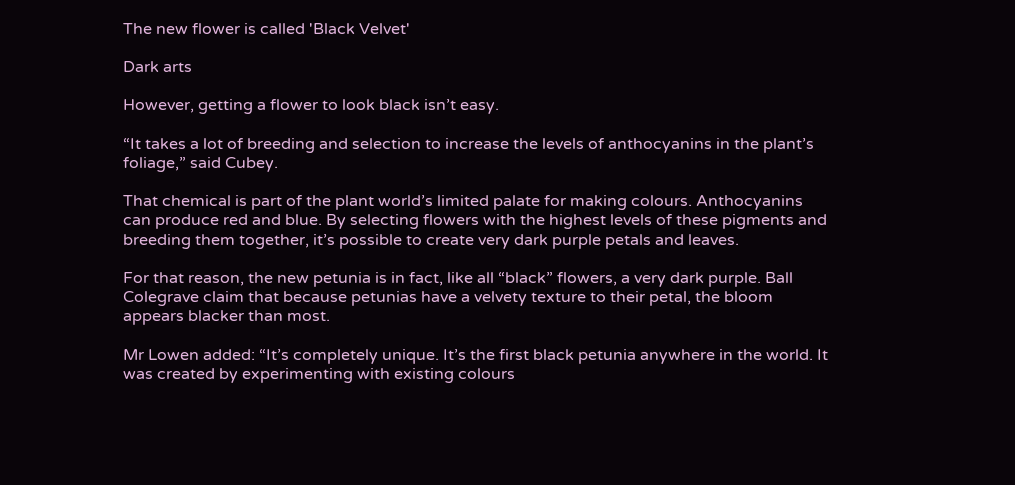The new flower is called 'Black Velvet'

Dark arts

However, getting a flower to look black isn’t easy.

“It takes a lot of breeding and selection to increase the levels of anthocyanins in the plant’s foliage,” said Cubey.

That chemical is part of the plant world’s limited palate for making colours. Anthocyanins can produce red and blue. By selecting flowers with the highest levels of these pigments and breeding them together, it’s possible to create very dark purple petals and leaves.

For that reason, the new petunia is in fact, like all “black” flowers, a very dark purple. Ball Colegrave claim that because petunias have a velvety texture to their petal, the bloom appears blacker than most.

Mr Lowen added: “It’s completely unique. It’s the first black petunia anywhere in the world. It was created by experimenting with existing colours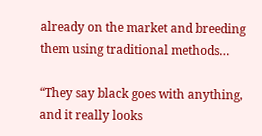already on the market and breeding them using traditional methods…

“They say black goes with anything, and it really looks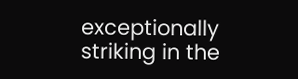exceptionally striking in the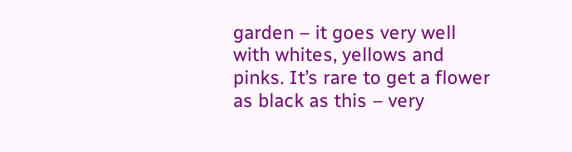garden – it goes very well with whites, yellows and pinks. It’s rare to get a flower as black as this – very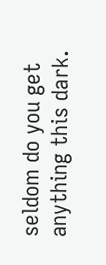seldom do you get anything this dark.